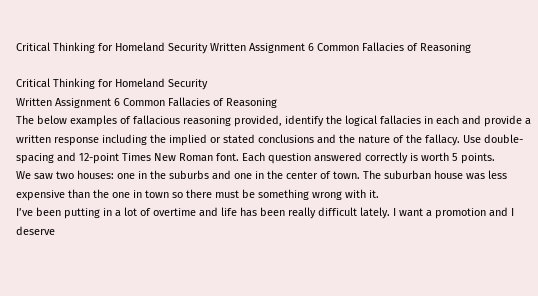Critical Thinking for Homeland Security Written Assignment 6 Common Fallacies of Reasoning

Critical Thinking for Homeland Security
Written Assignment 6 Common Fallacies of Reasoning
The below examples of fallacious reasoning provided, identify the logical fallacies in each and provide a written response including the implied or stated conclusions and the nature of the fallacy. Use double-spacing and 12-point Times New Roman font. Each question answered correctly is worth 5 points.
We saw two houses: one in the suburbs and one in the center of town. The suburban house was less expensive than the one in town so there must be something wrong with it.
I’ve been putting in a lot of overtime and life has been really difficult lately. I want a promotion and I deserve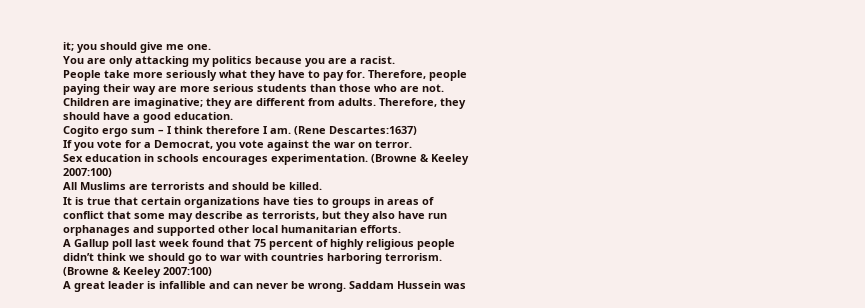it; you should give me one.
You are only attacking my politics because you are a racist.
People take more seriously what they have to pay for. Therefore, people paying their way are more serious students than those who are not.
Children are imaginative; they are different from adults. Therefore, they should have a good education.
Cogito ergo sum – I think therefore I am. (Rene Descartes:1637)
If you vote for a Democrat, you vote against the war on terror.
Sex education in schools encourages experimentation. (Browne & Keeley 2007:100)
All Muslims are terrorists and should be killed.
It is true that certain organizations have ties to groups in areas of conflict that some may describe as terrorists, but they also have run orphanages and supported other local humanitarian efforts.
A Gallup poll last week found that 75 percent of highly religious people didn’t think we should go to war with countries harboring terrorism. (Browne & Keeley 2007:100)
A great leader is infallible and can never be wrong. Saddam Hussein was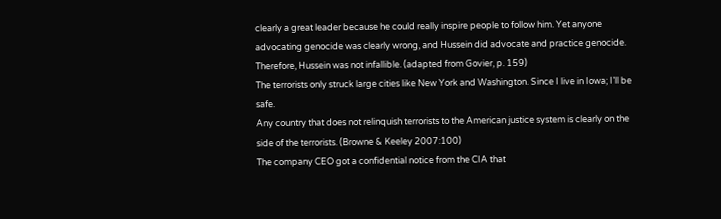clearly a great leader because he could really inspire people to follow him. Yet anyone advocating genocide was clearly wrong, and Hussein did advocate and practice genocide. Therefore, Hussein was not infallible. (adapted from Govier, p. 159)
The terrorists only struck large cities like New York and Washington. Since I live in Iowa; I’ll be safe.
Any country that does not relinquish terrorists to the American justice system is clearly on the side of the terrorists. (Browne & Keeley 2007:100)
The company CEO got a confidential notice from the CIA that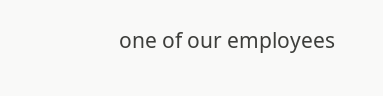one of our employees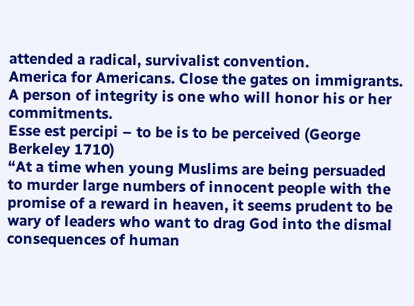attended a radical, survivalist convention.
America for Americans. Close the gates on immigrants.
A person of integrity is one who will honor his or her commitments.
Esse est percipi – to be is to be perceived (George Berkeley 1710)
“At a time when young Muslims are being persuaded to murder large numbers of innocent people with the promise of a reward in heaven, it seems prudent to be wary of leaders who want to drag God into the dismal consequences of human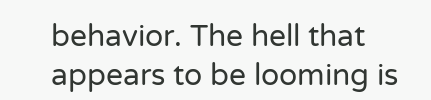behavior. The hell that appears to be looming is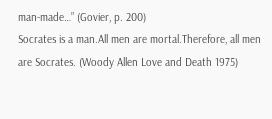man-made…” (Govier, p. 200)
Socrates is a man.All men are mortal.Therefore, all men are Socrates. (Woody Allen Love and Death 1975)